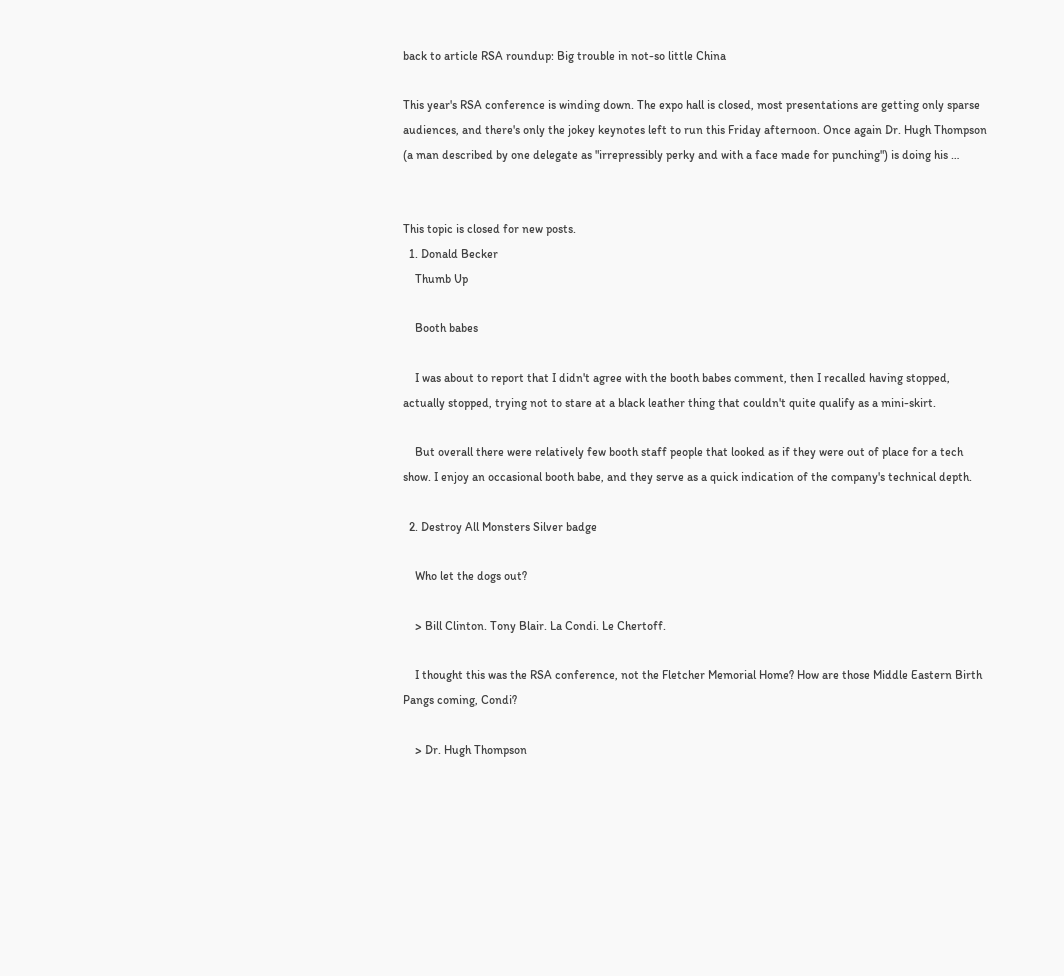back to article RSA roundup: Big trouble in not-so little China

This year's RSA conference is winding down. The expo hall is closed, most presentations are getting only sparse audiences, and there's only the jokey keynotes left to run this Friday afternoon. Once again Dr. Hugh Thompson (a man described by one delegate as "irrepressibly perky and with a face made for punching") is doing his …


This topic is closed for new posts.
  1. Donald Becker
    Thumb Up

    Booth babes

    I was about to report that I didn't agree with the booth babes comment, then I recalled having stopped, actually stopped, trying not to stare at a black leather thing that couldn't quite qualify as a mini-skirt.

    But overall there were relatively few booth staff people that looked as if they were out of place for a tech show. I enjoy an occasional booth babe, and they serve as a quick indication of the company's technical depth.

  2. Destroy All Monsters Silver badge

    Who let the dogs out?

    > Bill Clinton. Tony Blair. La Condi. Le Chertoff.

    I thought this was the RSA conference, not the Fletcher Memorial Home? How are those Middle Eastern Birth Pangs coming, Condi?

    > Dr. Hugh Thompson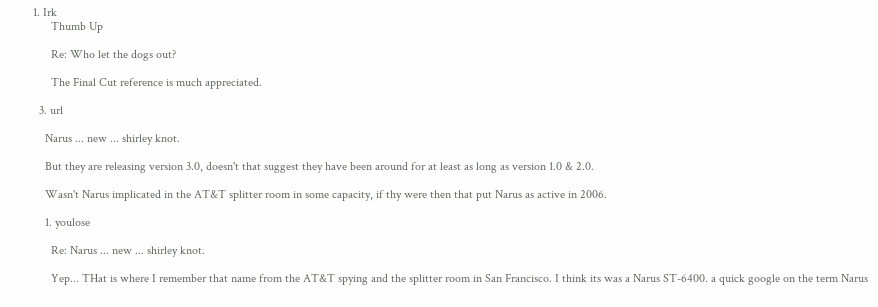1. Irk
      Thumb Up

      Re: Who let the dogs out?

      The Final Cut reference is much appreciated.

  3. url

    Narus ... new ... shirley knot.

    But they are releasing version 3.0, doesn't that suggest they have been around for at least as long as version 1.0 & 2.0.

    Wasn't Narus implicated in the AT&T splitter room in some capacity, if thy were then that put Narus as active in 2006.

    1. youlose

      Re: Narus ... new ... shirley knot.

      Yep... THat is where I remember that name from the AT&T spying and the splitter room in San Francisco. I think its was a Narus ST-6400. a quick google on the term Narus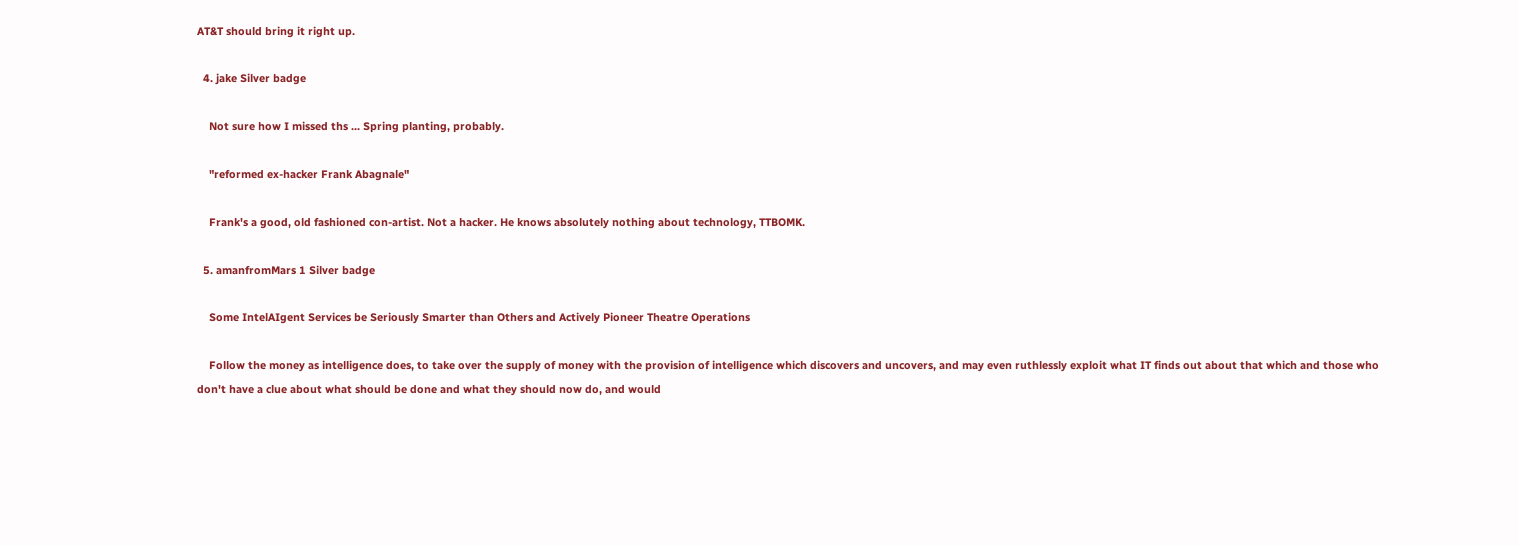AT&T should bring it right up.

  4. jake Silver badge

    Not sure how I missed ths ... Spring planting, probably.

    "reformed ex-hacker Frank Abagnale"

    Frank's a good, old fashioned con-artist. Not a hacker. He knows absolutely nothing about technology, TTBOMK.

  5. amanfromMars 1 Silver badge

    Some IntelAIgent Services be Seriously Smarter than Others and Actively Pioneer Theatre Operations

    Follow the money as intelligence does, to take over the supply of money with the provision of intelligence which discovers and uncovers, and may even ruthlessly exploit what IT finds out about that which and those who don't have a clue about what should be done and what they should now do, and would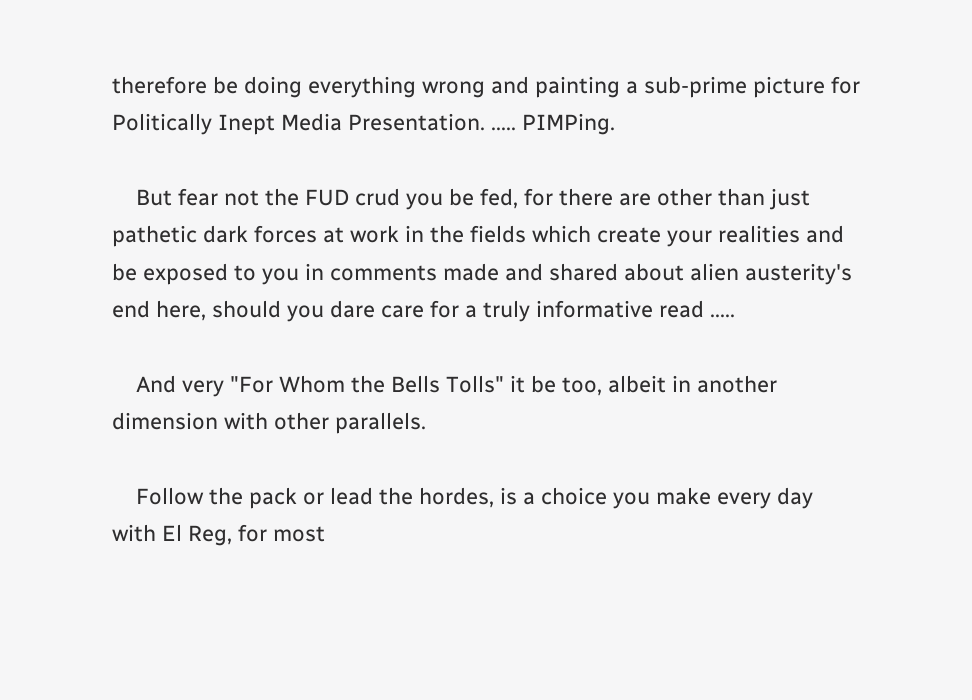therefore be doing everything wrong and painting a sub-prime picture for Politically Inept Media Presentation. ..... PIMPing.

    But fear not the FUD crud you be fed, for there are other than just pathetic dark forces at work in the fields which create your realities and be exposed to you in comments made and shared about alien austerity's end here, should you dare care for a truly informative read .....

    And very "For Whom the Bells Tolls" it be too, albeit in another dimension with other parallels.

    Follow the pack or lead the hordes, is a choice you make every day with El Reg, for most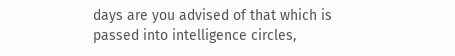days are you advised of that which is passed into intelligence circles,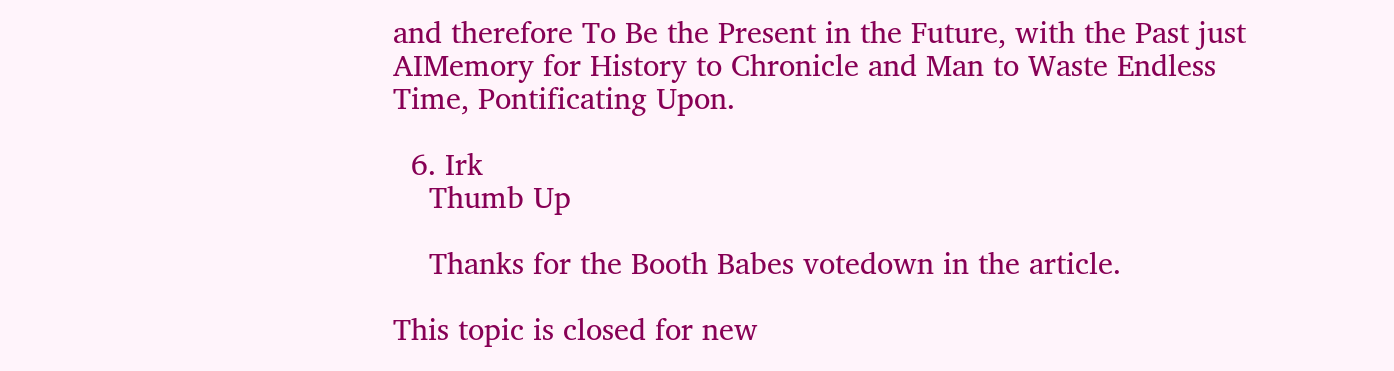and therefore To Be the Present in the Future, with the Past just AIMemory for History to Chronicle and Man to Waste Endless Time, Pontificating Upon.

  6. Irk
    Thumb Up

    Thanks for the Booth Babes votedown in the article.

This topic is closed for new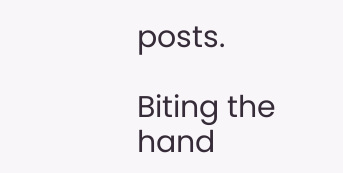posts.

Biting the hand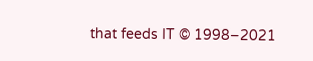that feeds IT © 1998–2021